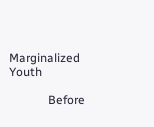Marginalized Youth

             Before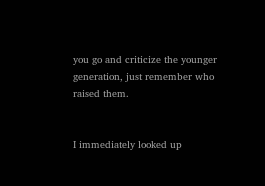you go and criticize the younger generation, just remember who raised them.


I immediately looked up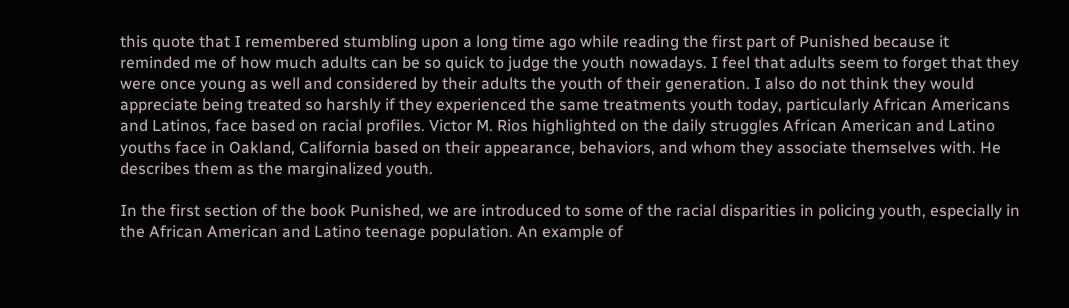this quote that I remembered stumbling upon a long time ago while reading the first part of Punished because it reminded me of how much adults can be so quick to judge the youth nowadays. I feel that adults seem to forget that they were once young as well and considered by their adults the youth of their generation. I also do not think they would appreciate being treated so harshly if they experienced the same treatments youth today, particularly African Americans and Latinos, face based on racial profiles. Victor M. Rios highlighted on the daily struggles African American and Latino youths face in Oakland, California based on their appearance, behaviors, and whom they associate themselves with. He describes them as the marginalized youth.

In the first section of the book Punished, we are introduced to some of the racial disparities in policing youth, especially in the African American and Latino teenage population. An example of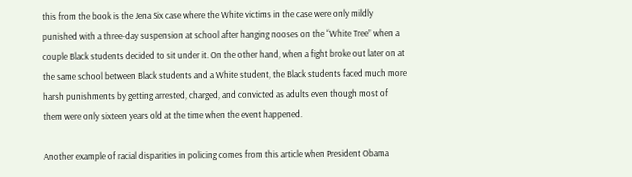this from the book is the Jena Six case where the White victims in the case were only mildly punished with a three-day suspension at school after hanging nooses on the “White Tree” when a couple Black students decided to sit under it. On the other hand, when a fight broke out later on at the same school between Black students and a White student, the Black students faced much more harsh punishments by getting arrested, charged, and convicted as adults even though most of them were only sixteen years old at the time when the event happened.

Another example of racial disparities in policing comes from this article when President Obama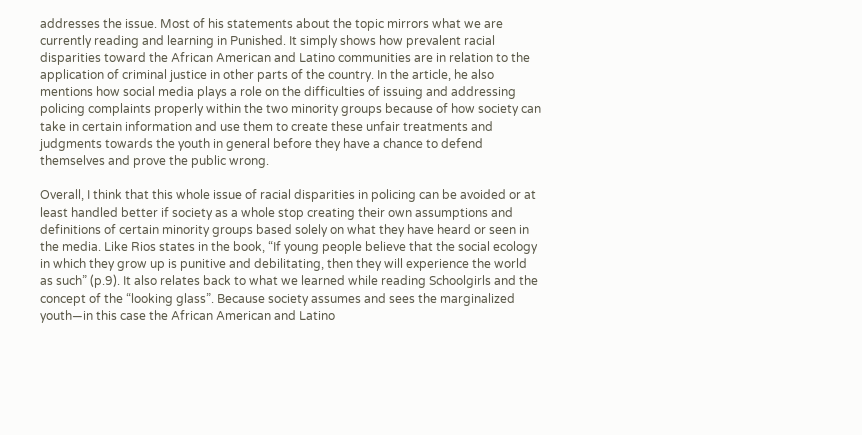addresses the issue. Most of his statements about the topic mirrors what we are currently reading and learning in Punished. It simply shows how prevalent racial disparities toward the African American and Latino communities are in relation to the application of criminal justice in other parts of the country. In the article, he also mentions how social media plays a role on the difficulties of issuing and addressing policing complaints properly within the two minority groups because of how society can take in certain information and use them to create these unfair treatments and judgments towards the youth in general before they have a chance to defend themselves and prove the public wrong.

Overall, I think that this whole issue of racial disparities in policing can be avoided or at least handled better if society as a whole stop creating their own assumptions and definitions of certain minority groups based solely on what they have heard or seen in the media. Like Rios states in the book, “If young people believe that the social ecology in which they grow up is punitive and debilitating, then they will experience the world as such” (p.9). It also relates back to what we learned while reading Schoolgirls and the concept of the “looking glass”. Because society assumes and sees the marginalized youth—in this case the African American and Latino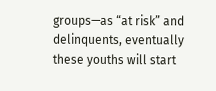groups—as “at risk” and delinquents, eventually these youths will start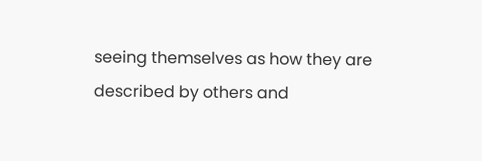seeing themselves as how they are described by others and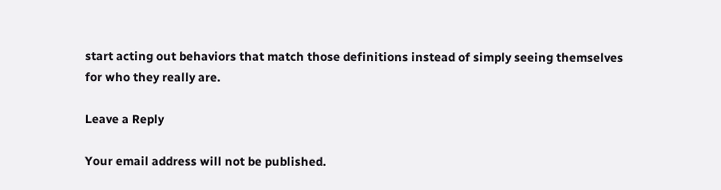start acting out behaviors that match those definitions instead of simply seeing themselves for who they really are.

Leave a Reply

Your email address will not be published.